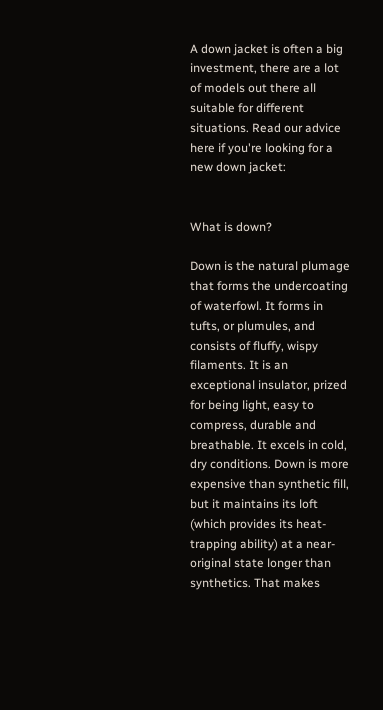A down jacket is often a big investment, there are a lot of models out there all suitable for different situations. Read our advice here if you're looking for a new down jacket:


What is down?

Down is the natural plumage that forms the undercoating of waterfowl. It forms in tufts, or plumules, and consists of fluffy, wispy filaments. It is an exceptional insulator, prized for being light, easy to compress, durable and breathable. It excels in cold, dry conditions. Down is more expensive than synthetic fill, but it maintains its loft (which provides its heat-trapping ability) at a near-original state longer than synthetics. That makes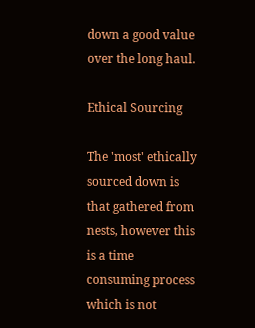down a good value over the long haul.

Ethical Sourcing

The 'most' ethically sourced down is that gathered from nests, however this is a time consuming process which is not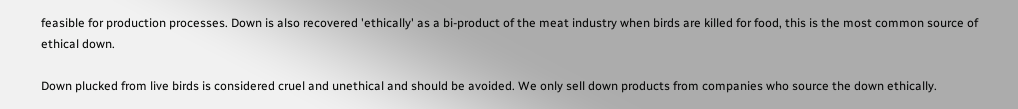feasible for production processes. Down is also recovered 'ethically' as a bi-product of the meat industry when birds are killed for food, this is the most common source of ethical down.

Down plucked from live birds is considered cruel and unethical and should be avoided. We only sell down products from companies who source the down ethically.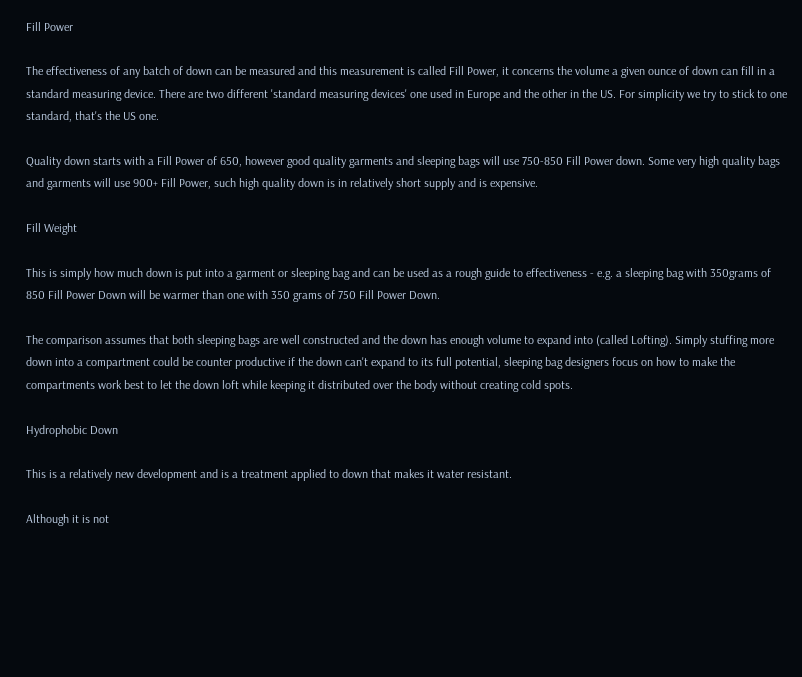Fill Power

The effectiveness of any batch of down can be measured and this measurement is called Fill Power, it concerns the volume a given ounce of down can fill in a standard measuring device. There are two different 'standard measuring devices' one used in Europe and the other in the US. For simplicity we try to stick to one standard, that's the US one.

Quality down starts with a Fill Power of 650, however good quality garments and sleeping bags will use 750-850 Fill Power down. Some very high quality bags and garments will use 900+ Fill Power, such high quality down is in relatively short supply and is expensive.

Fill Weight

This is simply how much down is put into a garment or sleeping bag and can be used as a rough guide to effectiveness - e.g. a sleeping bag with 350grams of 850 Fill Power Down will be warmer than one with 350 grams of 750 Fill Power Down.

The comparison assumes that both sleeping bags are well constructed and the down has enough volume to expand into (called Lofting). Simply stuffing more down into a compartment could be counter productive if the down can't expand to its full potential, sleeping bag designers focus on how to make the compartments work best to let the down loft while keeping it distributed over the body without creating cold spots.

Hydrophobic Down

This is a relatively new development and is a treatment applied to down that makes it water resistant.

Although it is not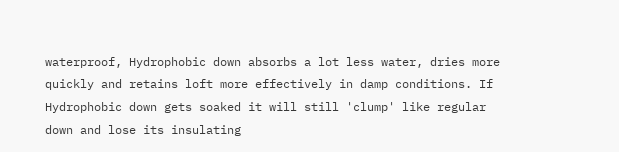waterproof, Hydrophobic down absorbs a lot less water, dries more quickly and retains loft more effectively in damp conditions. If Hydrophobic down gets soaked it will still 'clump' like regular down and lose its insulating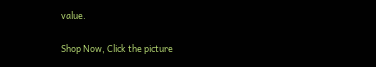value.

Shop Now, Click the picture